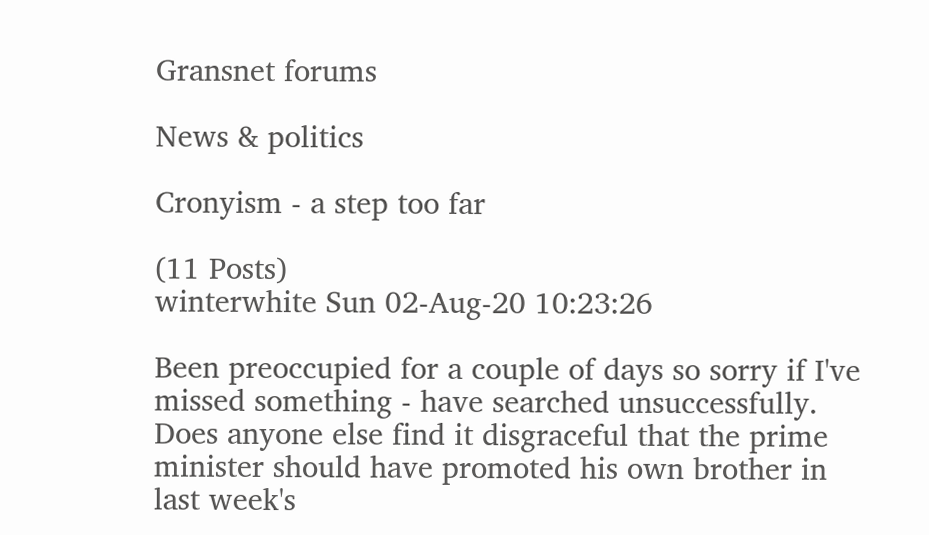Gransnet forums

News & politics

Cronyism - a step too far

(11 Posts)
winterwhite Sun 02-Aug-20 10:23:26

Been preoccupied for a couple of days so sorry if I've missed something - have searched unsuccessfully.
Does anyone else find it disgraceful that the prime minister should have promoted his own brother in last week's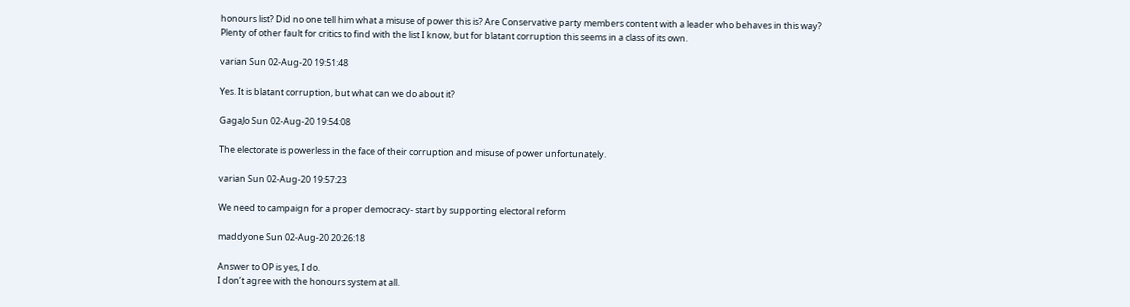honours list? Did no one tell him what a misuse of power this is? Are Conservative party members content with a leader who behaves in this way?
Plenty of other fault for critics to find with the list I know, but for blatant corruption this seems in a class of its own.

varian Sun 02-Aug-20 19:51:48

Yes. It is blatant corruption, but what can we do about it?

GagaJo Sun 02-Aug-20 19:54:08

The electorate is powerless in the face of their corruption and misuse of power unfortunately.

varian Sun 02-Aug-20 19:57:23

We need to campaign for a proper democracy- start by supporting electoral reform

maddyone Sun 02-Aug-20 20:26:18

Answer to OP is yes, I do.
I don’t agree with the honours system at all.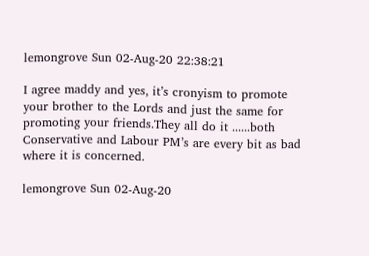lemongrove Sun 02-Aug-20 22:38:21

I agree maddy and yes, it’s cronyism to promote your brother to the Lords and just the same for promoting your friends.They all do it ......both Conservative and Labour PM’s are every bit as bad where it is concerned.

lemongrove Sun 02-Aug-20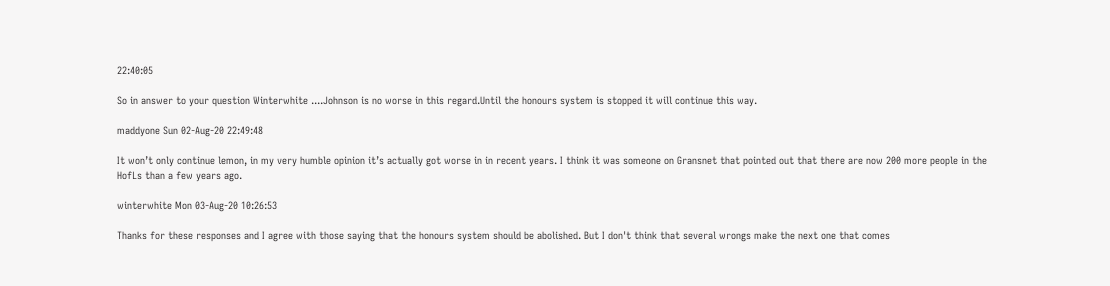22:40:05

So in answer to your question Winterwhite ....Johnson is no worse in this regard.Until the honours system is stopped it will continue this way.

maddyone Sun 02-Aug-20 22:49:48

It won’t only continue lemon, in my very humble opinion it’s actually got worse in in recent years. I think it was someone on Gransnet that pointed out that there are now 200 more people in the HofLs than a few years ago.

winterwhite Mon 03-Aug-20 10:26:53

Thanks for these responses and I agree with those saying that the honours system should be abolished. But I don't think that several wrongs make the next one that comes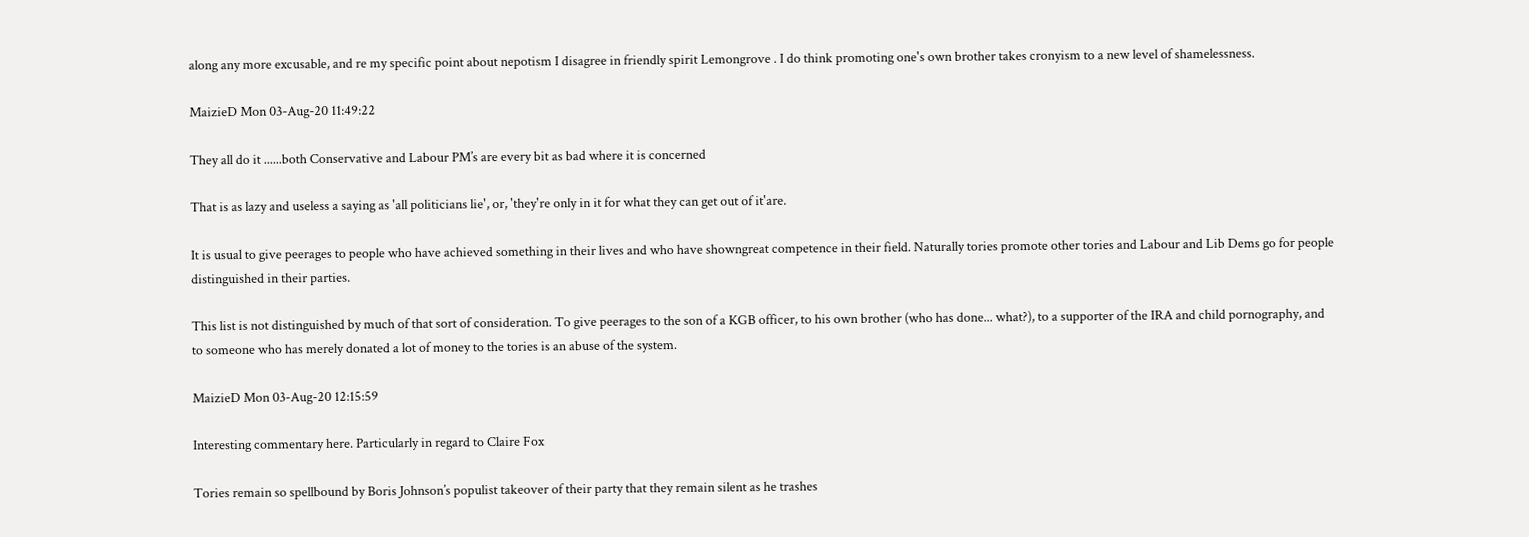along any more excusable, and re my specific point about nepotism I disagree in friendly spirit Lemongrove . I do think promoting one's own brother takes cronyism to a new level of shamelessness.

MaizieD Mon 03-Aug-20 11:49:22

They all do it ......both Conservative and Labour PM’s are every bit as bad where it is concerned

That is as lazy and useless a saying as 'all politicians lie', or, 'they're only in it for what they can get out of it'are.

It is usual to give peerages to people who have achieved something in their lives and who have showngreat competence in their field. Naturally tories promote other tories and Labour and Lib Dems go for people distinguished in their parties.

This list is not distinguished by much of that sort of consideration. To give peerages to the son of a KGB officer, to his own brother (who has done... what?), to a supporter of the IRA and child pornography, and to someone who has merely donated a lot of money to the tories is an abuse of the system.

MaizieD Mon 03-Aug-20 12:15:59

Interesting commentary here. Particularly in regard to Claire Fox

Tories remain so spellbound by Boris Johnson’s populist takeover of their party that they remain silent as he trashes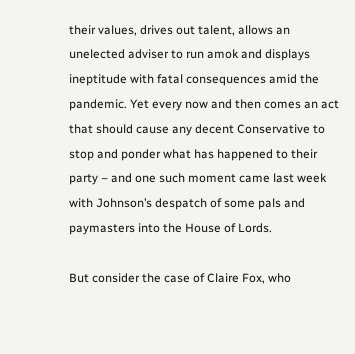their values, drives out talent, allows an unelected adviser to run amok and displays ineptitude with fatal consequences amid the pandemic. Yet every now and then comes an act that should cause any decent Conservative to stop and ponder what has happened to their party – and one such moment came last week with Johnson’s despatch of some pals and paymasters into the House of Lords.

But consider the case of Claire Fox, who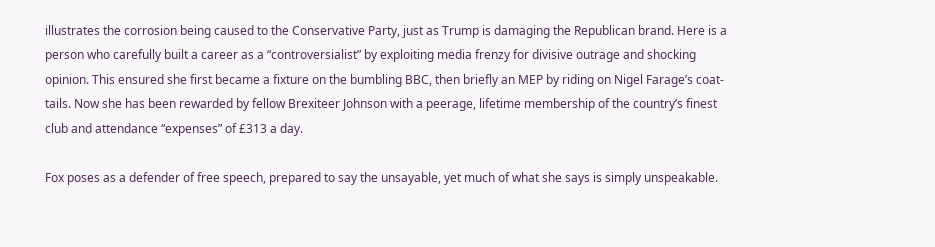illustrates the corrosion being caused to the Conservative Party, just as Trump is damaging the Republican brand. Here is a person who carefully built a career as a “controversialist” by exploiting media frenzy for divisive outrage and shocking opinion. This ensured she first became a fixture on the bumbling BBC, then briefly an MEP by riding on Nigel Farage’s coat-tails. Now she has been rewarded by fellow Brexiteer Johnson with a peerage, lifetime membership of the country’s finest club and attendance “expenses” of £313 a day.

Fox poses as a defender of free speech, prepared to say the unsayable, yet much of what she says is simply unspeakable.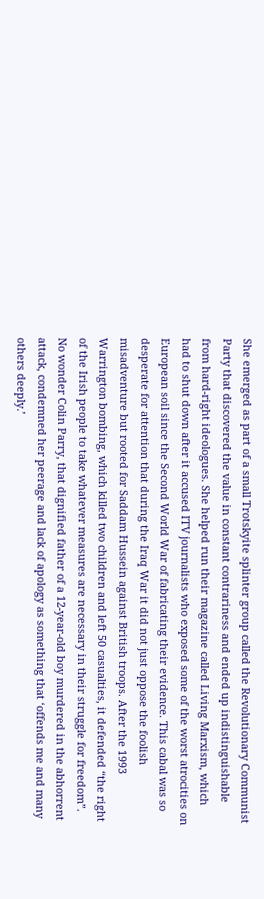She emerged as part of a small Trotskyite splinter group called the Revolutionary Communist Party that discovered the value in constant contrariness and ended up indistinguishable from hard-right ideologues. She helped run their magazine called Living Marxism, which had to shut down after it accused ITV journalists who exposed some of the worst atrocities on European soil since the Second World War of fabricating their evidence. This cabal was so desperate for attention that during the Iraq War it did not just oppose the foolish misadventure but rooted for Saddam Hussein against British troops. After the 1993 Warrington bombing, which killed two children and left 50 casualties, it defended “the right of the Irish people to take whatever measures are necessary in their struggle for freedom”. No wonder Colin Parry, that dignified father of a 12-year-old boy murdered in the abhorrent attack, condemned her peerage and lack of apology as something that ‘offends me and many others deeply.’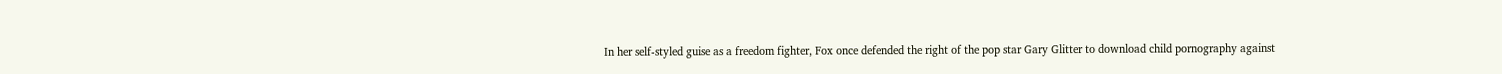In her self-styled guise as a freedom fighter, Fox once defended the right of the pop star Gary Glitter to download child pornography against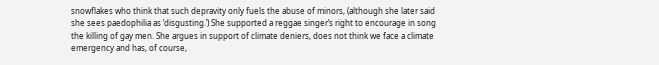snowflakes who think that such depravity only fuels the abuse of minors, (although she later said she sees paedophilia as ‘disgusting.’) She supported a reggae singer’s right to encourage in song the killing of gay men. She argues in support of climate deniers, does not think we face a climate emergency and has, of course,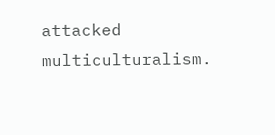attacked multiculturalism.